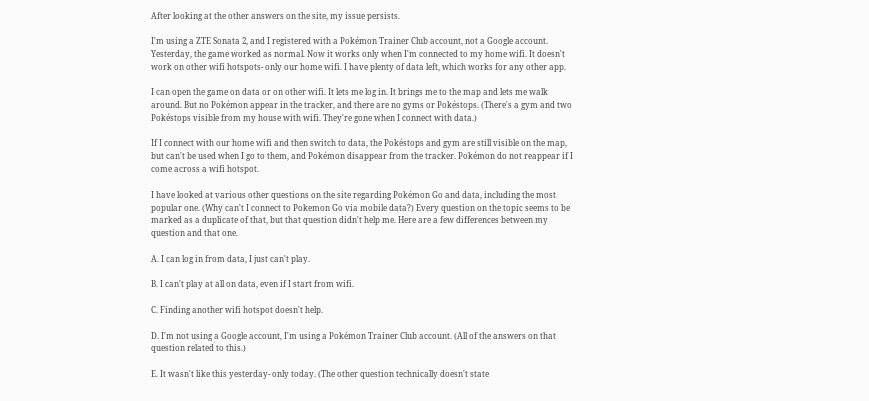After looking at the other answers on the site, my issue persists.

I'm using a ZTE Sonata 2, and I registered with a Pokémon Trainer Club account, not a Google account. Yesterday, the game worked as normal. Now it works only when I'm connected to my home wifi. It doesn't work on other wifi hotspots- only our home wifi. I have plenty of data left, which works for any other app.

I can open the game on data or on other wifi. It lets me log in. It brings me to the map and lets me walk around. But no Pokémon appear in the tracker, and there are no gyms or Pokéstops. (There's a gym and two Pokéstops visible from my house with wifi. They're gone when I connect with data.)

If I connect with our home wifi and then switch to data, the Pokéstops and gym are still visible on the map, but can't be used when I go to them, and Pokémon disappear from the tracker. Pokémon do not reappear if I come across a wifi hotspot.

I have looked at various other questions on the site regarding Pokémon Go and data, including the most popular one. (Why can't I connect to Pokemon Go via mobile data?) Every question on the topic seems to be marked as a duplicate of that, but that question didn't help me. Here are a few differences between my question and that one.

A. I can log in from data, I just can't play.

B. I can't play at all on data, even if I start from wifi.

C. Finding another wifi hotspot doesn't help.

D. I'm not using a Google account, I'm using a Pokémon Trainer Club account. (All of the answers on that question related to this.)

E. It wasn't like this yesterday- only today. (The other question technically doesn't state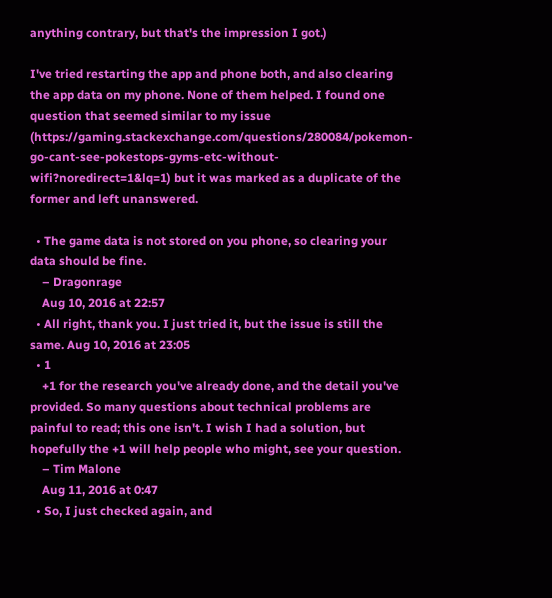anything contrary, but that's the impression I got.)

I've tried restarting the app and phone both, and also clearing the app data on my phone. None of them helped. I found one question that seemed similar to my issue (https://gaming.stackexchange.com/questions/280084/pokemon-go-cant-see-pokestops-gyms-etc-without-wifi?noredirect=1&lq=1) but it was marked as a duplicate of the former and left unanswered.

  • The game data is not stored on you phone, so clearing your data should be fine.
    – Dragonrage
    Aug 10, 2016 at 22:57
  • All right, thank you. I just tried it, but the issue is still the same. Aug 10, 2016 at 23:05
  • 1
    +1 for the research you've already done, and the detail you've provided. So many questions about technical problems are painful to read; this one isn't. I wish I had a solution, but hopefully the +1 will help people who might, see your question.
    – Tim Malone
    Aug 11, 2016 at 0:47
  • So, I just checked again, and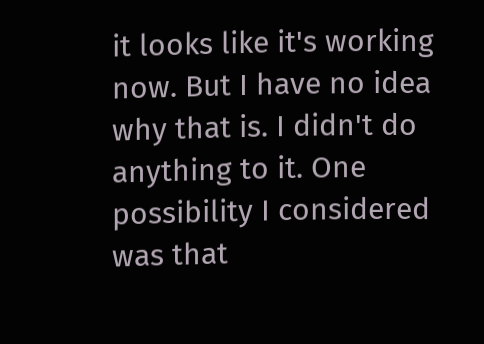it looks like it's working now. But I have no idea why that is. I didn't do anything to it. One possibility I considered was that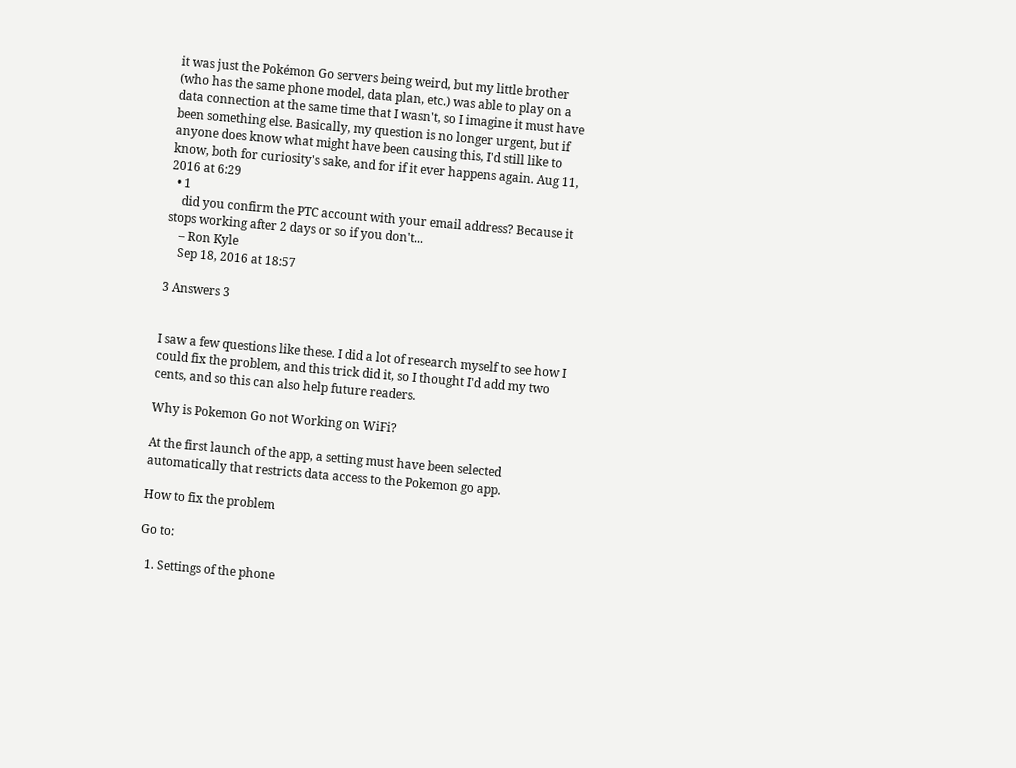it was just the Pokémon Go servers being weird, but my little brother (who has the same phone model, data plan, etc.) was able to play on a data connection at the same time that I wasn't, so I imagine it must have been something else. Basically, my question is no longer urgent, but if anyone does know what might have been causing this, I'd still like to know, both for curiosity's sake, and for if it ever happens again. Aug 11, 2016 at 6:29
  • 1
    did you confirm the PTC account with your email address? Because it stops working after 2 days or so if you don't...
    – Ron Kyle
    Sep 18, 2016 at 18:57

3 Answers 3


I saw a few questions like these. I did a lot of research myself to see how I could fix the problem, and this trick did it, so I thought I'd add my two cents, and so this can also help future readers.

Why is Pokemon Go not Working on WiFi?

At the first launch of the app, a setting must have been selected automatically that restricts data access to the Pokemon go app.

How to fix the problem

Go to:

  1. Settings of the phone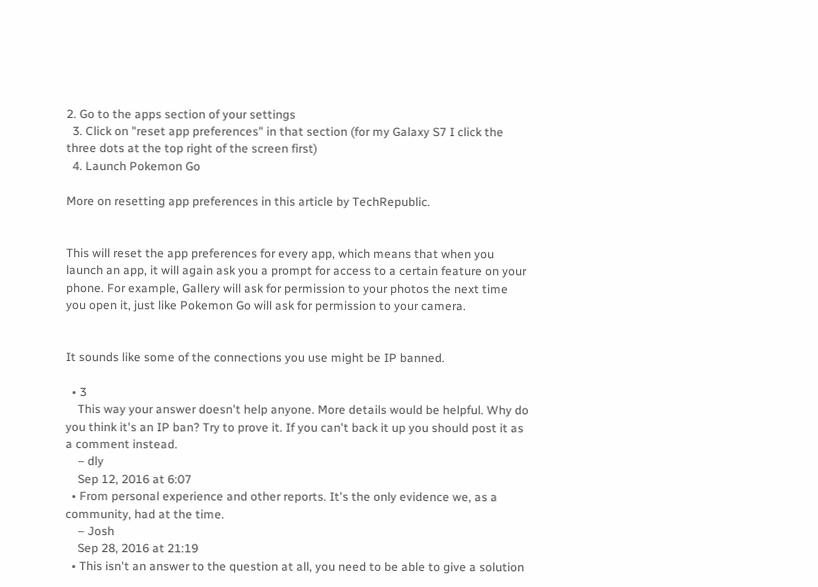2. Go to the apps section of your settings
  3. Click on "reset app preferences" in that section (for my Galaxy S7 I click the three dots at the top right of the screen first)
  4. Launch Pokemon Go

More on resetting app preferences in this article by TechRepublic.


This will reset the app preferences for every app, which means that when you launch an app, it will again ask you a prompt for access to a certain feature on your phone. For example, Gallery will ask for permission to your photos the next time you open it, just like Pokemon Go will ask for permission to your camera.


It sounds like some of the connections you use might be IP banned.

  • 3
    This way your answer doesn't help anyone. More details would be helpful. Why do you think it's an IP ban? Try to prove it. If you can't back it up you should post it as a comment instead.
    – dly
    Sep 12, 2016 at 6:07
  • From personal experience and other reports. It's the only evidence we, as a community, had at the time.
    – Josh
    Sep 28, 2016 at 21:19
  • This isn't an answer to the question at all, you need to be able to give a solution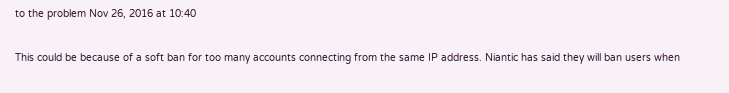to the problem Nov 26, 2016 at 10:40

This could be because of a soft ban for too many accounts connecting from the same IP address. Niantic has said they will ban users when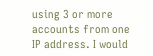using 3 or more accounts from one IP address. I would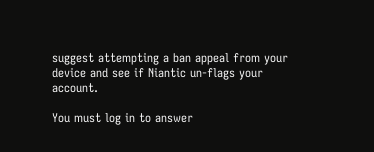suggest attempting a ban appeal from your device and see if Niantic un-flags your account.

You must log in to answer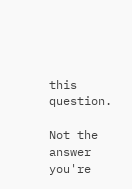this question.

Not the answer you're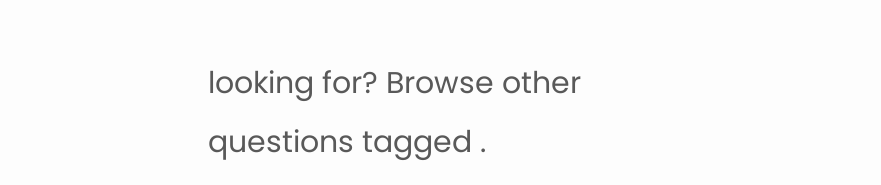looking for? Browse other questions tagged .